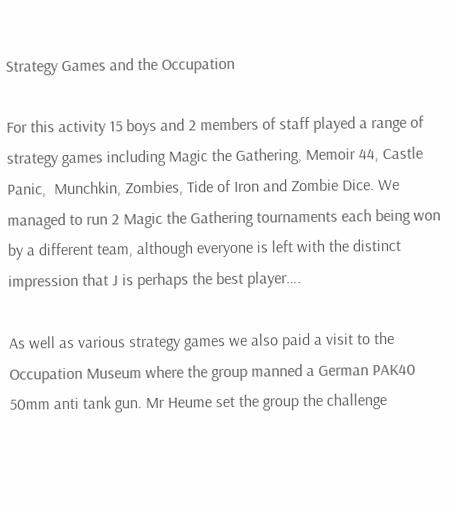Strategy Games and the Occupation

For this activity 15 boys and 2 members of staff played a range of strategy games including Magic the Gathering, Memoir 44, Castle Panic,  Munchkin, Zombies, Tide of Iron and Zombie Dice. We managed to run 2 Magic the Gathering tournaments each being won by a different team, although everyone is left with the distinct impression that J is perhaps the best player….

As well as various strategy games we also paid a visit to the Occupation Museum where the group manned a German PAK40 50mm anti tank gun. Mr Heume set the group the challenge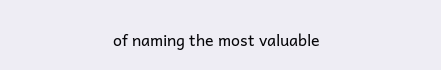of naming the most valuable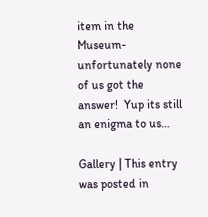item in the Museum-unfortunately none of us got the answer!  Yup its still an enigma to us…

Gallery | This entry was posted in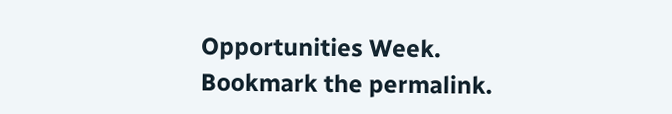Opportunities Week. Bookmark the permalink.